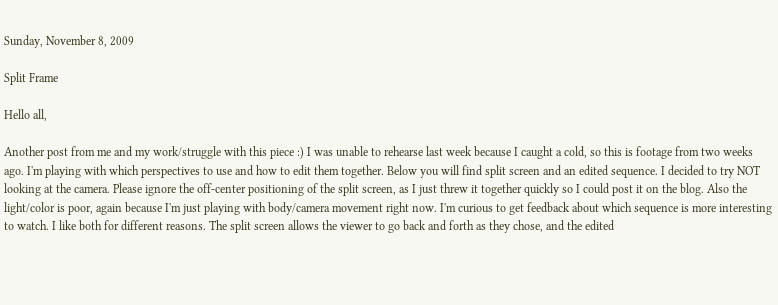Sunday, November 8, 2009

Split Frame

Hello all,

Another post from me and my work/struggle with this piece :) I was unable to rehearse last week because I caught a cold, so this is footage from two weeks ago. I'm playing with which perspectives to use and how to edit them together. Below you will find split screen and an edited sequence. I decided to try NOT looking at the camera. Please ignore the off-center positioning of the split screen, as I just threw it together quickly so I could post it on the blog. Also the light/color is poor, again because I'm just playing with body/camera movement right now. I'm curious to get feedback about which sequence is more interesting to watch. I like both for different reasons. The split screen allows the viewer to go back and forth as they chose, and the edited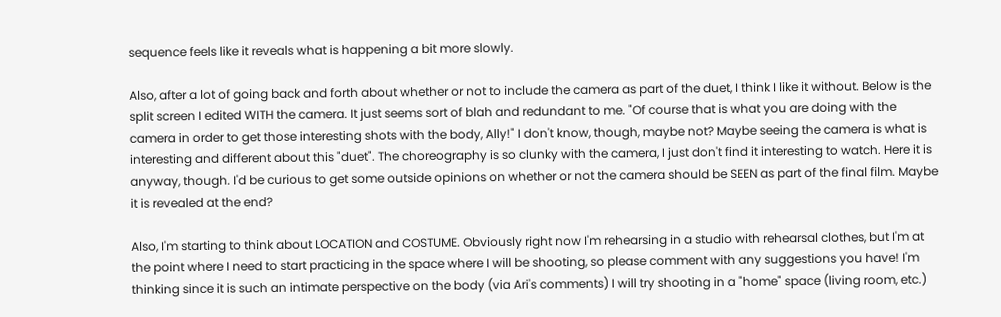sequence feels like it reveals what is happening a bit more slowly.

Also, after a lot of going back and forth about whether or not to include the camera as part of the duet, I think I like it without. Below is the split screen I edited WITH the camera. It just seems sort of blah and redundant to me. "Of course that is what you are doing with the camera in order to get those interesting shots with the body, Ally!" I don't know, though, maybe not? Maybe seeing the camera is what is interesting and different about this "duet". The choreography is so clunky with the camera, I just don't find it interesting to watch. Here it is anyway, though. I'd be curious to get some outside opinions on whether or not the camera should be SEEN as part of the final film. Maybe it is revealed at the end?

Also, I'm starting to think about LOCATION and COSTUME. Obviously right now I'm rehearsing in a studio with rehearsal clothes, but I'm at the point where I need to start practicing in the space where I will be shooting, so please comment with any suggestions you have! I'm thinking since it is such an intimate perspective on the body (via Ari's comments) I will try shooting in a "home" space (living room, etc.)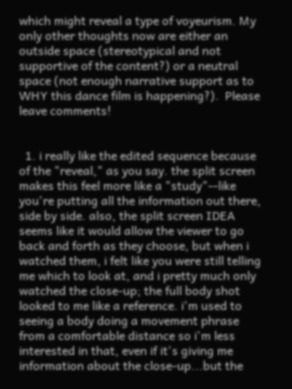which might reveal a type of voyeurism. My only other thoughts now are either an outside space (stereotypical and not supportive of the content?) or a neutral space (not enough narrative support as to WHY this dance film is happening?).  Please leave comments!


  1. i really like the edited sequence because of the "reveal," as you say. the split screen makes this feel more like a "study"--like you're putting all the information out there, side by side. also, the split screen IDEA seems like it would allow the viewer to go back and forth as they choose, but when i watched them, i felt like you were still telling me which to look at, and i pretty much only watched the close-up; the full body shot looked to me like a reference. i'm used to seeing a body doing a movement phrase from a comfortable distance so i'm less interested in that, even if it's giving me information about the close-up...but the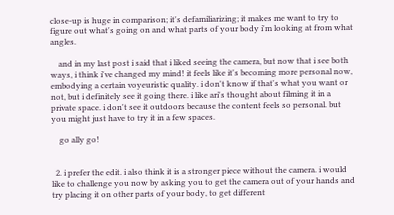close-up is huge in comparison; it's defamiliarizing; it makes me want to try to figure out what's going on and what parts of your body i'm looking at from what angles.

    and in my last post i said that i liked seeing the camera, but now that i see both ways, i think i've changed my mind! it feels like it's becoming more personal now, embodying a certain voyeuristic quality. i don't know if that's what you want or not, but i definitely see it going there. i like ari's thought about filming it in a private space. i don't see it outdoors because the content feels so personal. but you might just have to try it in a few spaces.

    go ally go!


  2. i prefer the edit. i also think it is a stronger piece without the camera. i would like to challenge you now by asking you to get the camera out of your hands and try placing it on other parts of your body, to get different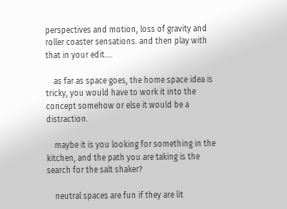perspectives and motion, loss of gravity and roller coaster sensations. and then play with that in your edit....

    as far as space goes, the home space idea is tricky, you would have to work it into the concept somehow or else it would be a distraction.

    maybe it is you looking for something in the kitchen, and the path you are taking is the search for the salt shaker?

    neutral spaces are fun if they are lit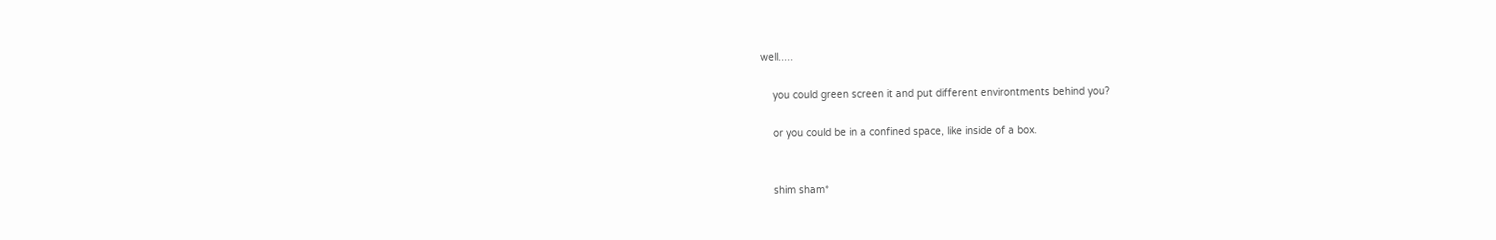well.....

    you could green screen it and put different environtments behind you?

    or you could be in a confined space, like inside of a box.


    shim sham*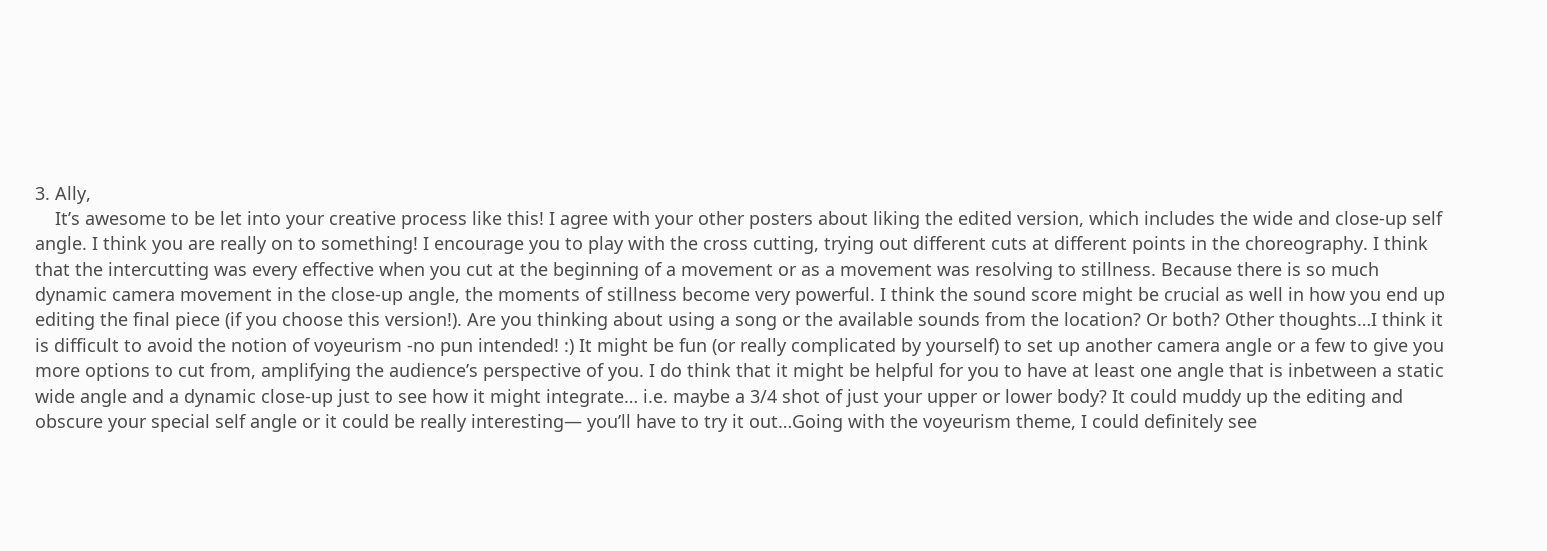3. Ally,
    It’s awesome to be let into your creative process like this! I agree with your other posters about liking the edited version, which includes the wide and close-up self angle. I think you are really on to something! I encourage you to play with the cross cutting, trying out different cuts at different points in the choreography. I think that the intercutting was every effective when you cut at the beginning of a movement or as a movement was resolving to stillness. Because there is so much dynamic camera movement in the close-up angle, the moments of stillness become very powerful. I think the sound score might be crucial as well in how you end up editing the final piece (if you choose this version!). Are you thinking about using a song or the available sounds from the location? Or both? Other thoughts…I think it is difficult to avoid the notion of voyeurism -no pun intended! :) It might be fun (or really complicated by yourself) to set up another camera angle or a few to give you more options to cut from, amplifying the audience’s perspective of you. I do think that it might be helpful for you to have at least one angle that is inbetween a static wide angle and a dynamic close-up just to see how it might integrate… i.e. maybe a 3/4 shot of just your upper or lower body? It could muddy up the editing and obscure your special self angle or it could be really interesting— you’ll have to try it out…Going with the voyeurism theme, I could definitely see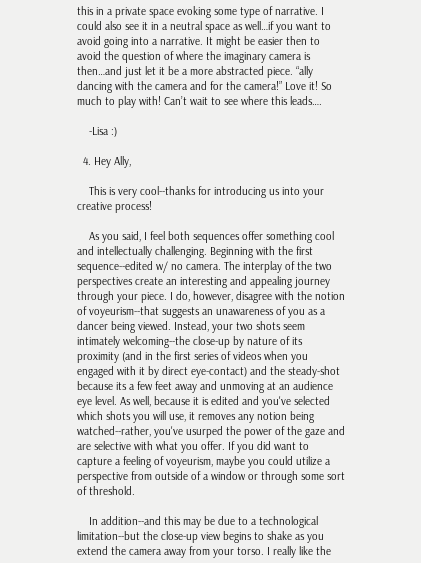this in a private space evoking some type of narrative. I could also see it in a neutral space as well…if you want to avoid going into a narrative. It might be easier then to avoid the question of where the imaginary camera is then…and just let it be a more abstracted piece. “ally dancing with the camera and for the camera!” Love it! So much to play with! Can’t wait to see where this leads….

    -Lisa :)

  4. Hey Ally,

    This is very cool--thanks for introducing us into your creative process!

    As you said, I feel both sequences offer something cool and intellectually challenging. Beginning with the first sequence--edited w/ no camera. The interplay of the two perspectives create an interesting and appealing journey through your piece. I do, however, disagree with the notion of voyeurism--that suggests an unawareness of you as a dancer being viewed. Instead, your two shots seem intimately welcoming--the close-up by nature of its proximity (and in the first series of videos when you engaged with it by direct eye-contact) and the steady-shot because its a few feet away and unmoving at an audience eye level. As well, because it is edited and you've selected which shots you will use, it removes any notion being watched--rather, you've usurped the power of the gaze and are selective with what you offer. If you did want to capture a feeling of voyeurism, maybe you could utilize a perspective from outside of a window or through some sort of threshold.

    In addition--and this may be due to a technological limitation--but the close-up view begins to shake as you extend the camera away from your torso. I really like the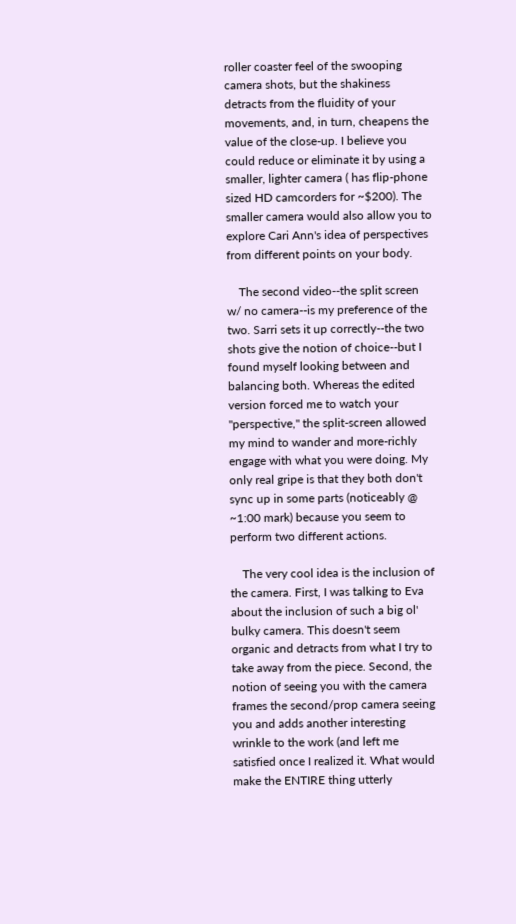roller coaster feel of the swooping camera shots, but the shakiness detracts from the fluidity of your movements, and, in turn, cheapens the value of the close-up. I believe you could reduce or eliminate it by using a smaller, lighter camera ( has flip-phone sized HD camcorders for ~$200). The smaller camera would also allow you to explore Cari Ann's idea of perspectives from different points on your body.

    The second video--the split screen w/ no camera--is my preference of the two. Sarri sets it up correctly--the two shots give the notion of choice--but I found myself looking between and balancing both. Whereas the edited version forced me to watch your "perspective," the split-screen allowed my mind to wander and more-richly engage with what you were doing. My only real gripe is that they both don't sync up in some parts (noticeably @ ~1:00 mark) because you seem to perform two different actions.

    The very cool idea is the inclusion of the camera. First, I was talking to Eva about the inclusion of such a big ol' bulky camera. This doesn't seem organic and detracts from what I try to take away from the piece. Second, the notion of seeing you with the camera frames the second/prop camera seeing you and adds another interesting wrinkle to the work (and left me satisfied once I realized it. What would make the ENTIRE thing utterly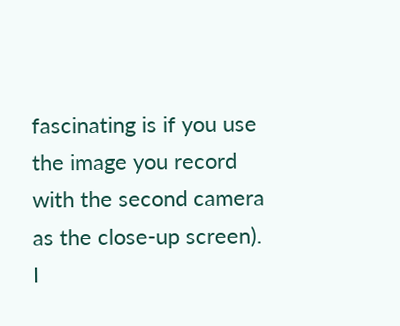fascinating is if you use the image you record with the second camera as the close-up screen). I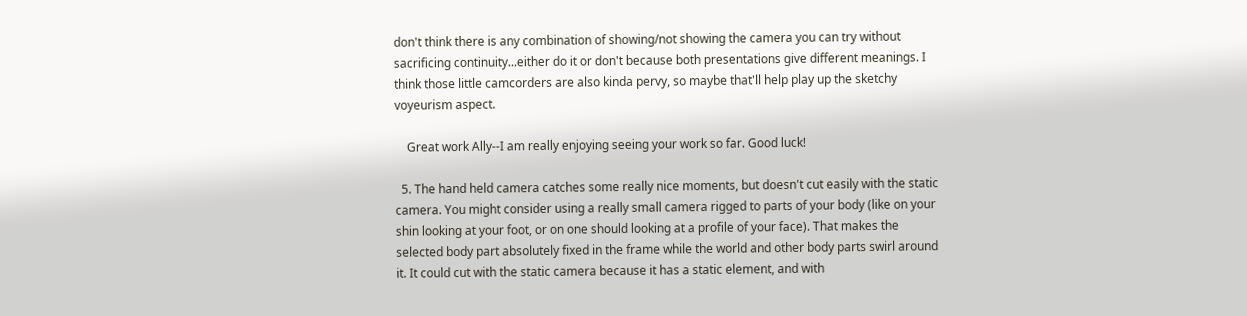don't think there is any combination of showing/not showing the camera you can try without sacrificing continuity...either do it or don't because both presentations give different meanings. I think those little camcorders are also kinda pervy, so maybe that'll help play up the sketchy voyeurism aspect.

    Great work Ally--I am really enjoying seeing your work so far. Good luck!

  5. The hand held camera catches some really nice moments, but doesn't cut easily with the static camera. You might consider using a really small camera rigged to parts of your body (like on your shin looking at your foot, or on one should looking at a profile of your face). That makes the selected body part absolutely fixed in the frame while the world and other body parts swirl around it. It could cut with the static camera because it has a static element, and with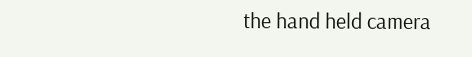the hand held camera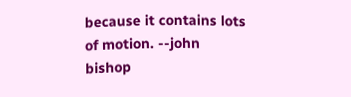because it contains lots of motion. --john bishop